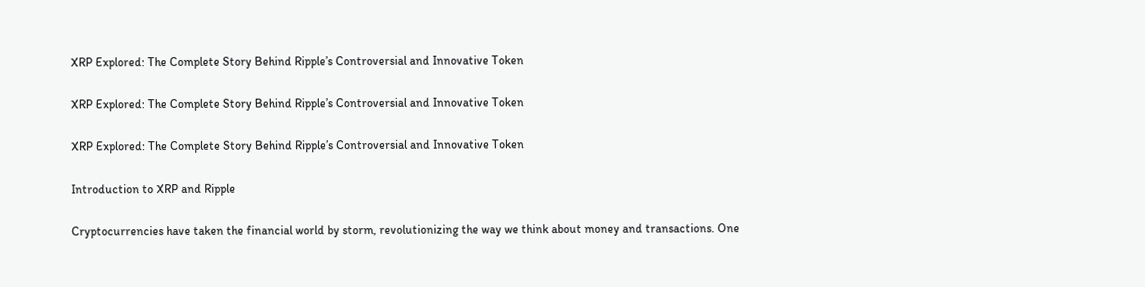XRP Explored: The Complete Story Behind Ripple’s Controversial and Innovative Token

XRP Explored: The Complete Story Behind Ripple’s Controversial and Innovative Token

XRP Explored: The Complete Story Behind Ripple’s Controversial and Innovative Token

Introduction to XRP and Ripple

Cryptocurrencies have taken the financial world by storm, revolutionizing the way we think about money and transactions. One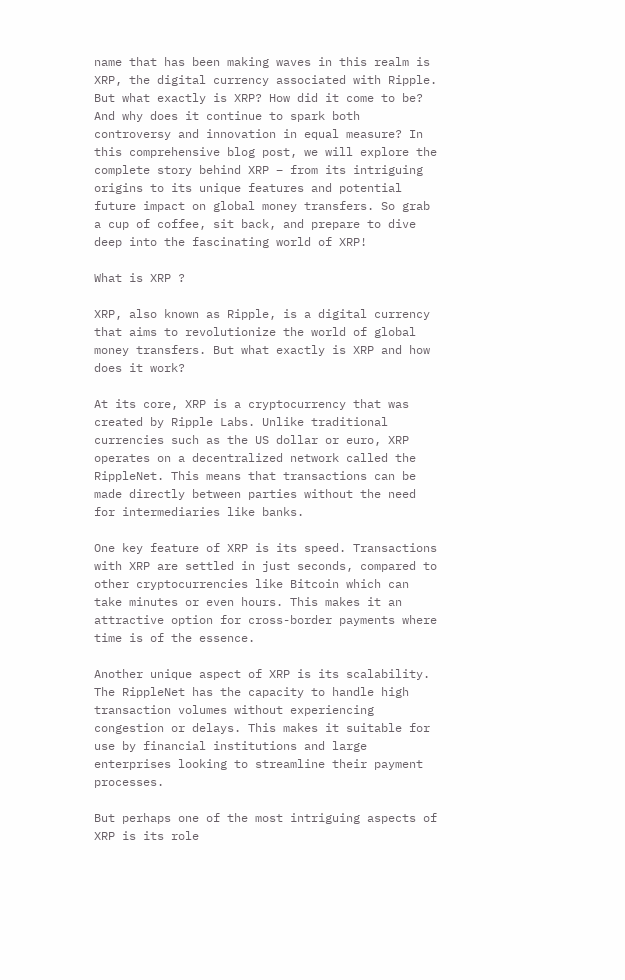name that has been making waves in this realm is XRP, the digital currency associated with Ripple. But what exactly is XRP? How did it come to be? And why does it continue to spark both controversy and innovation in equal measure? In this comprehensive blog post, we will explore the complete story behind XRP – from its intriguing origins to its unique features and potential future impact on global money transfers. So grab a cup of coffee, sit back, and prepare to dive deep into the fascinating world of XRP!

What is XRP ?

XRP, also known as Ripple, is a digital currency that aims to revolutionize the world of global money transfers. But what exactly is XRP and how does it work?

At its core, XRP is a cryptocurrency that was created by Ripple Labs. Unlike traditional currencies such as the US dollar or euro, XRP operates on a decentralized network called the RippleNet. This means that transactions can be made directly between parties without the need for intermediaries like banks.

One key feature of XRP is its speed. Transactions with XRP are settled in just seconds, compared to other cryptocurrencies like Bitcoin which can take minutes or even hours. This makes it an attractive option for cross-border payments where time is of the essence.

Another unique aspect of XRP is its scalability. The RippleNet has the capacity to handle high transaction volumes without experiencing congestion or delays. This makes it suitable for use by financial institutions and large enterprises looking to streamline their payment processes.

But perhaps one of the most intriguing aspects of XRP is its role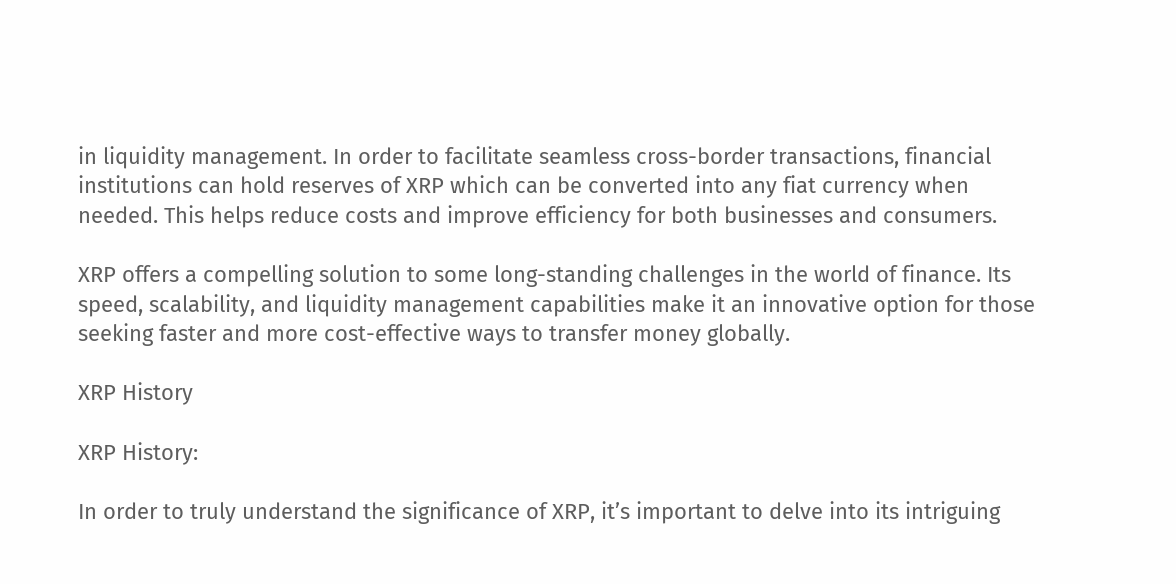in liquidity management. In order to facilitate seamless cross-border transactions, financial institutions can hold reserves of XRP which can be converted into any fiat currency when needed. This helps reduce costs and improve efficiency for both businesses and consumers.

XRP offers a compelling solution to some long-standing challenges in the world of finance. Its speed, scalability, and liquidity management capabilities make it an innovative option for those seeking faster and more cost-effective ways to transfer money globally.

XRP History

XRP History:

In order to truly understand the significance of XRP, it’s important to delve into its intriguing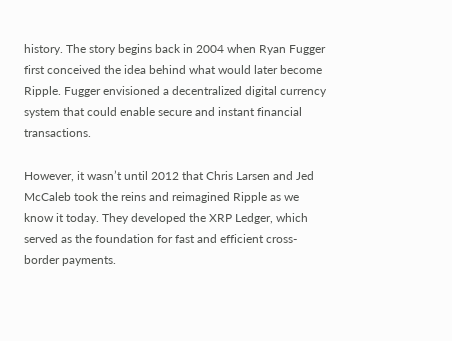history. The story begins back in 2004 when Ryan Fugger first conceived the idea behind what would later become Ripple. Fugger envisioned a decentralized digital currency system that could enable secure and instant financial transactions.

However, it wasn’t until 2012 that Chris Larsen and Jed McCaleb took the reins and reimagined Ripple as we know it today. They developed the XRP Ledger, which served as the foundation for fast and efficient cross-border payments.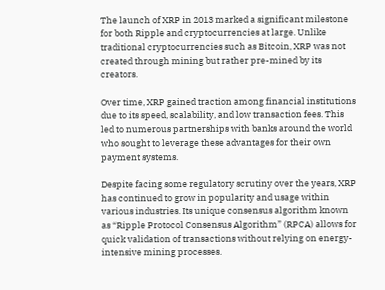The launch of XRP in 2013 marked a significant milestone for both Ripple and cryptocurrencies at large. Unlike traditional cryptocurrencies such as Bitcoin, XRP was not created through mining but rather pre-mined by its creators.

Over time, XRP gained traction among financial institutions due to its speed, scalability, and low transaction fees. This led to numerous partnerships with banks around the world who sought to leverage these advantages for their own payment systems.

Despite facing some regulatory scrutiny over the years, XRP has continued to grow in popularity and usage within various industries. Its unique consensus algorithm known as “Ripple Protocol Consensus Algorithm” (RPCA) allows for quick validation of transactions without relying on energy-intensive mining processes.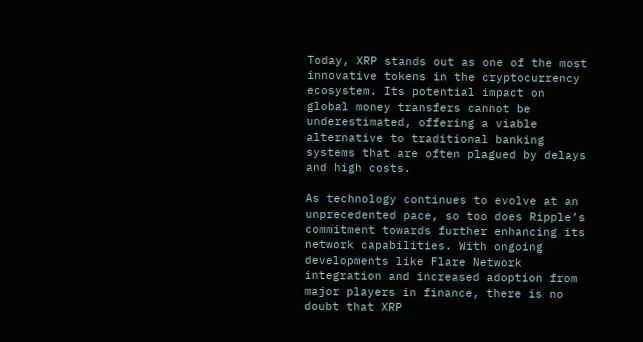Today, XRP stands out as one of the most innovative tokens in the cryptocurrency ecosystem. Its potential impact on global money transfers cannot be underestimated, offering a viable alternative to traditional banking systems that are often plagued by delays and high costs.

As technology continues to evolve at an unprecedented pace, so too does Ripple’s commitment towards further enhancing its network capabilities. With ongoing developments like Flare Network integration and increased adoption from major players in finance, there is no doubt that XRP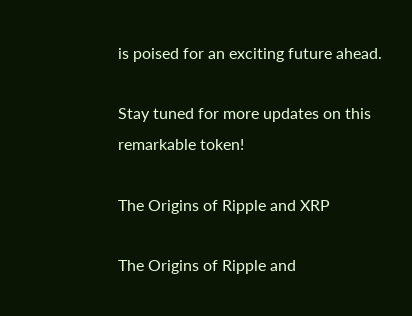is poised for an exciting future ahead.

Stay tuned for more updates on this remarkable token!

The Origins of Ripple and XRP

The Origins of Ripple and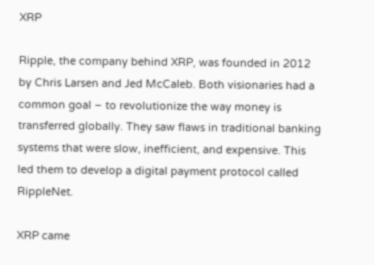XRP

Ripple, the company behind XRP, was founded in 2012 by Chris Larsen and Jed McCaleb. Both visionaries had a common goal – to revolutionize the way money is transferred globally. They saw flaws in traditional banking systems that were slow, inefficient, and expensive. This led them to develop a digital payment protocol called RippleNet.

XRP came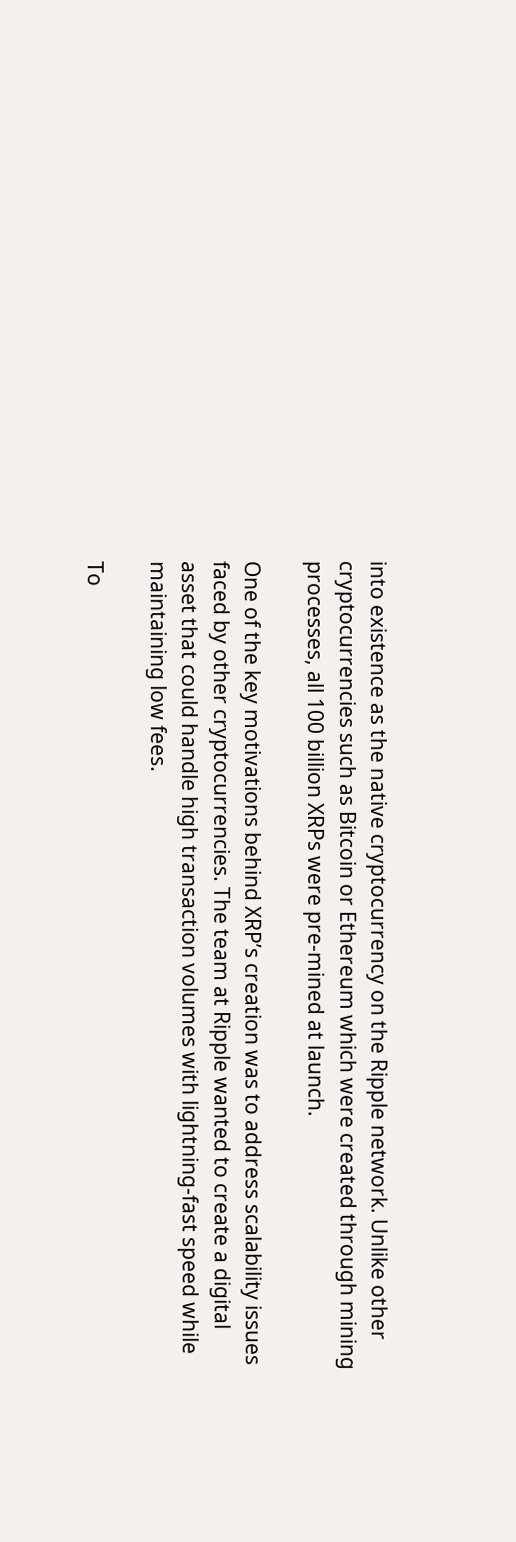into existence as the native cryptocurrency on the Ripple network. Unlike other cryptocurrencies such as Bitcoin or Ethereum which were created through mining processes, all 100 billion XRPs were pre-mined at launch.

One of the key motivations behind XRP’s creation was to address scalability issues faced by other cryptocurrencies. The team at Ripple wanted to create a digital asset that could handle high transaction volumes with lightning-fast speed while maintaining low fees.

To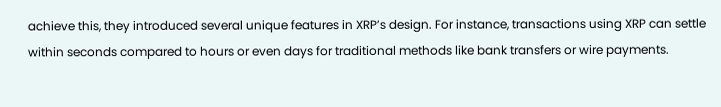achieve this, they introduced several unique features in XRP’s design. For instance, transactions using XRP can settle within seconds compared to hours or even days for traditional methods like bank transfers or wire payments.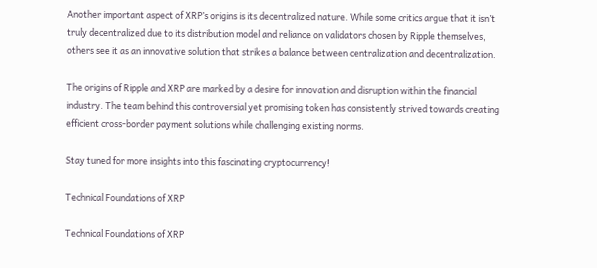Another important aspect of XRP’s origins is its decentralized nature. While some critics argue that it isn’t truly decentralized due to its distribution model and reliance on validators chosen by Ripple themselves, others see it as an innovative solution that strikes a balance between centralization and decentralization.

The origins of Ripple and XRP are marked by a desire for innovation and disruption within the financial industry. The team behind this controversial yet promising token has consistently strived towards creating efficient cross-border payment solutions while challenging existing norms.

Stay tuned for more insights into this fascinating cryptocurrency!

Technical Foundations of XRP

Technical Foundations of XRP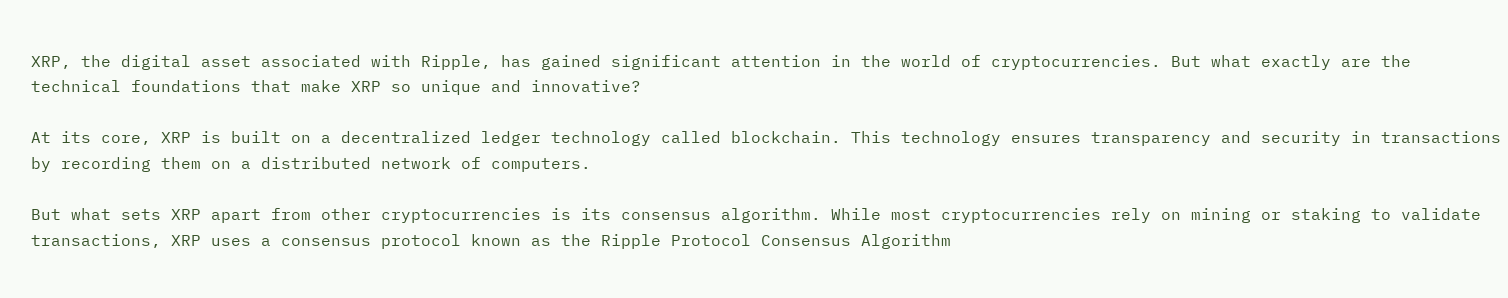XRP, the digital asset associated with Ripple, has gained significant attention in the world of cryptocurrencies. But what exactly are the technical foundations that make XRP so unique and innovative?

At its core, XRP is built on a decentralized ledger technology called blockchain. This technology ensures transparency and security in transactions by recording them on a distributed network of computers.

But what sets XRP apart from other cryptocurrencies is its consensus algorithm. While most cryptocurrencies rely on mining or staking to validate transactions, XRP uses a consensus protocol known as the Ripple Protocol Consensus Algorithm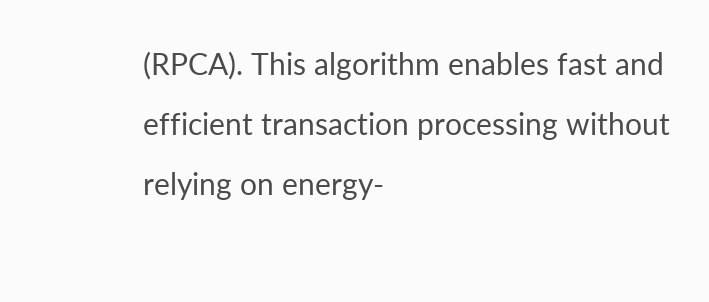(RPCA). This algorithm enables fast and efficient transaction processing without relying on energy-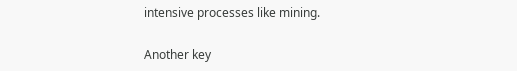intensive processes like mining.

Another key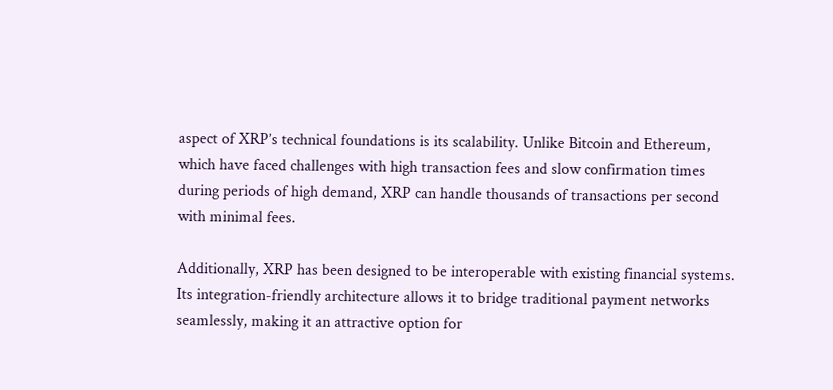aspect of XRP’s technical foundations is its scalability. Unlike Bitcoin and Ethereum, which have faced challenges with high transaction fees and slow confirmation times during periods of high demand, XRP can handle thousands of transactions per second with minimal fees.

Additionally, XRP has been designed to be interoperable with existing financial systems. Its integration-friendly architecture allows it to bridge traditional payment networks seamlessly, making it an attractive option for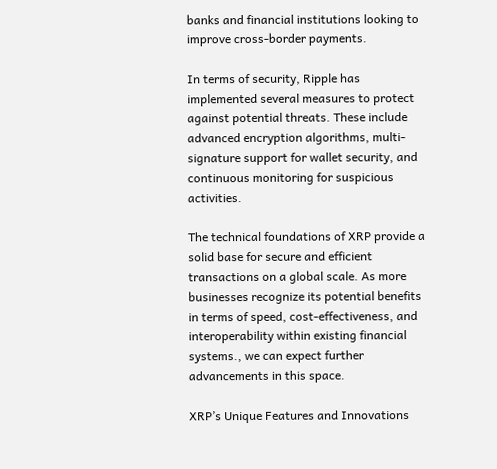banks and financial institutions looking to improve cross-border payments.

In terms of security, Ripple has implemented several measures to protect against potential threats. These include advanced encryption algorithms, multi-signature support for wallet security, and continuous monitoring for suspicious activities.

The technical foundations of XRP provide a solid base for secure and efficient transactions on a global scale. As more businesses recognize its potential benefits in terms of speed, cost-effectiveness, and interoperability within existing financial systems., we can expect further advancements in this space.

XRP’s Unique Features and Innovations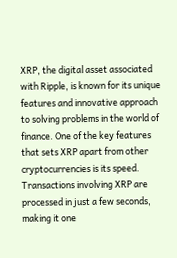XRP, the digital asset associated with Ripple, is known for its unique features and innovative approach to solving problems in the world of finance. One of the key features that sets XRP apart from other cryptocurrencies is its speed. Transactions involving XRP are processed in just a few seconds, making it one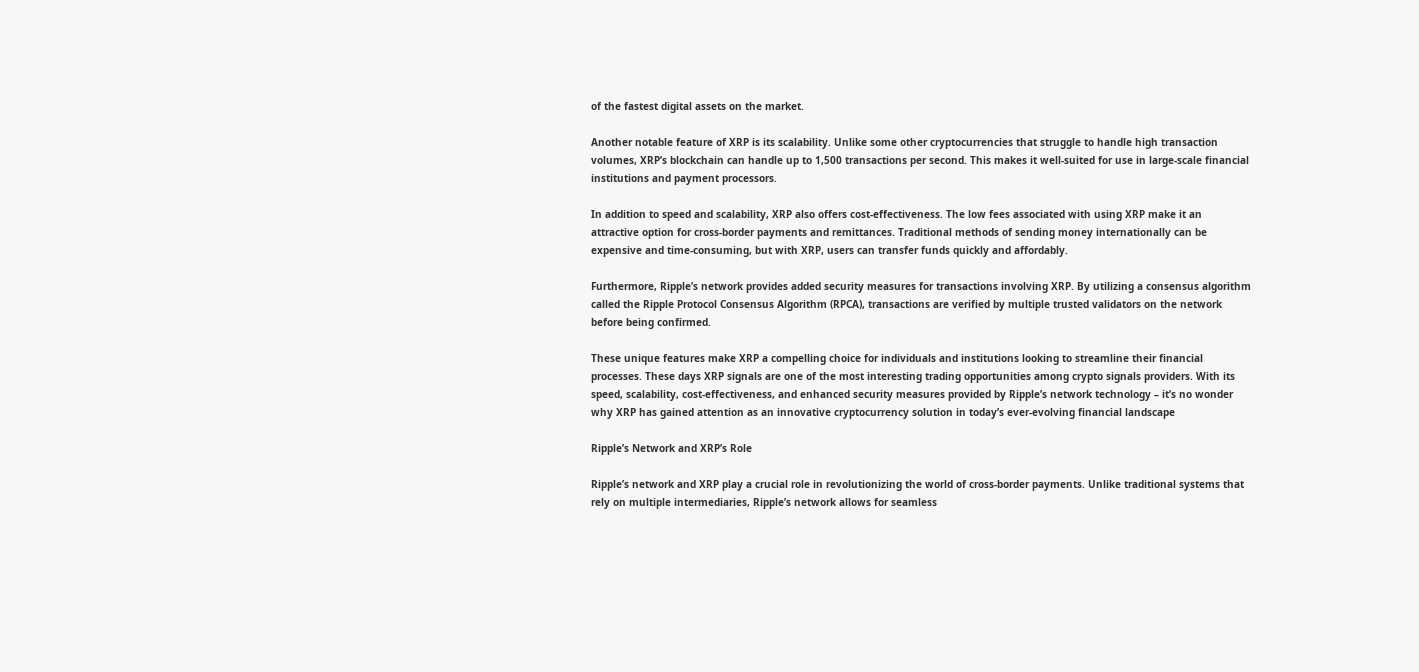of the fastest digital assets on the market.

Another notable feature of XRP is its scalability. Unlike some other cryptocurrencies that struggle to handle high transaction volumes, XRP’s blockchain can handle up to 1,500 transactions per second. This makes it well-suited for use in large-scale financial institutions and payment processors.

In addition to speed and scalability, XRP also offers cost-effectiveness. The low fees associated with using XRP make it an attractive option for cross-border payments and remittances. Traditional methods of sending money internationally can be expensive and time-consuming, but with XRP, users can transfer funds quickly and affordably.

Furthermore, Ripple’s network provides added security measures for transactions involving XRP. By utilizing a consensus algorithm called the Ripple Protocol Consensus Algorithm (RPCA), transactions are verified by multiple trusted validators on the network before being confirmed.

These unique features make XRP a compelling choice for individuals and institutions looking to streamline their financial processes. These days XRP signals are one of the most interesting trading opportunities among crypto signals providers. With its speed, scalability, cost-effectiveness, and enhanced security measures provided by Ripple’s network technology – it’s no wonder why XRP has gained attention as an innovative cryptocurrency solution in today’s ever-evolving financial landscape

Ripple’s Network and XRP’s Role

Ripple’s network and XRP play a crucial role in revolutionizing the world of cross-border payments. Unlike traditional systems that rely on multiple intermediaries, Ripple’s network allows for seamless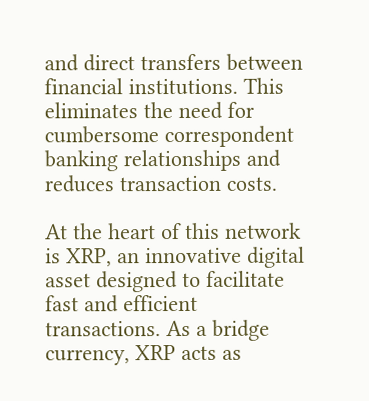and direct transfers between financial institutions. This eliminates the need for cumbersome correspondent banking relationships and reduces transaction costs.

At the heart of this network is XRP, an innovative digital asset designed to facilitate fast and efficient transactions. As a bridge currency, XRP acts as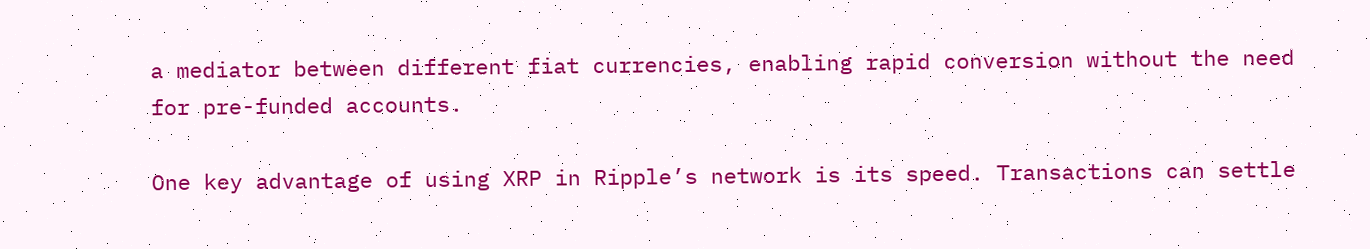a mediator between different fiat currencies, enabling rapid conversion without the need for pre-funded accounts.

One key advantage of using XRP in Ripple’s network is its speed. Transactions can settle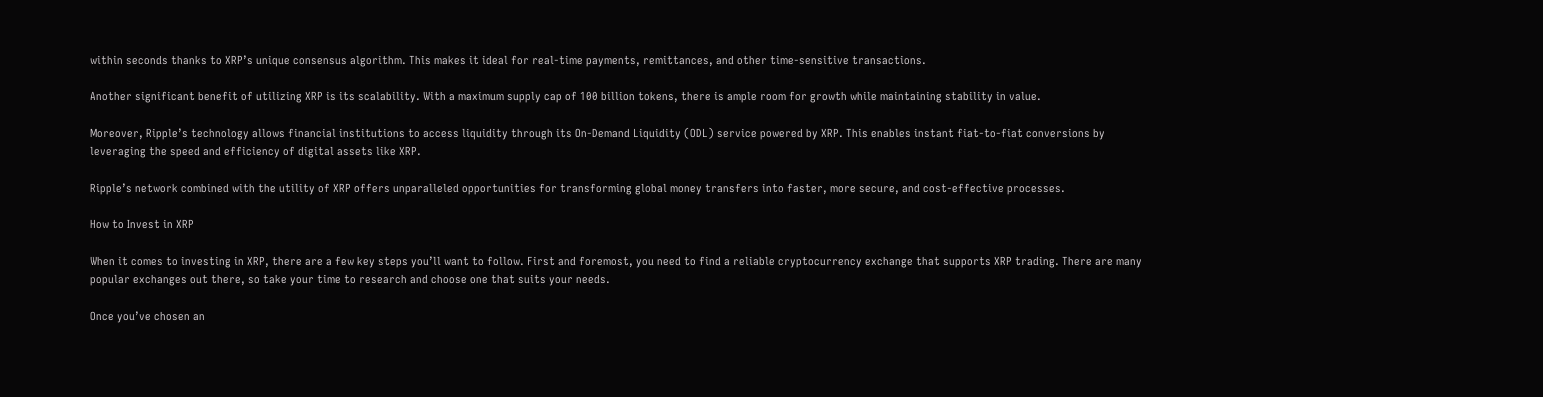within seconds thanks to XRP’s unique consensus algorithm. This makes it ideal for real-time payments, remittances, and other time-sensitive transactions.

Another significant benefit of utilizing XRP is its scalability. With a maximum supply cap of 100 billion tokens, there is ample room for growth while maintaining stability in value.

Moreover, Ripple’s technology allows financial institutions to access liquidity through its On-Demand Liquidity (ODL) service powered by XRP. This enables instant fiat-to-fiat conversions by leveraging the speed and efficiency of digital assets like XRP.

Ripple’s network combined with the utility of XRP offers unparalleled opportunities for transforming global money transfers into faster, more secure, and cost-effective processes.

How to Invest in XRP

When it comes to investing in XRP, there are a few key steps you’ll want to follow. First and foremost, you need to find a reliable cryptocurrency exchange that supports XRP trading. There are many popular exchanges out there, so take your time to research and choose one that suits your needs.

Once you’ve chosen an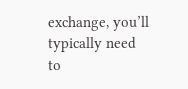exchange, you’ll typically need to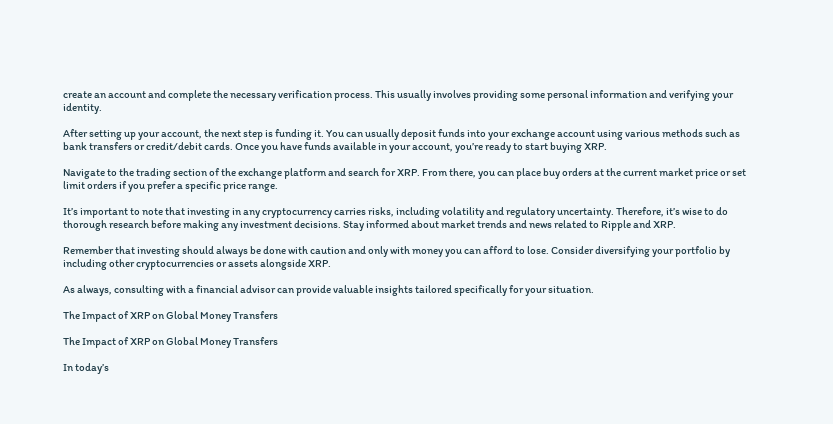create an account and complete the necessary verification process. This usually involves providing some personal information and verifying your identity.

After setting up your account, the next step is funding it. You can usually deposit funds into your exchange account using various methods such as bank transfers or credit/debit cards. Once you have funds available in your account, you’re ready to start buying XRP.

Navigate to the trading section of the exchange platform and search for XRP. From there, you can place buy orders at the current market price or set limit orders if you prefer a specific price range.

It’s important to note that investing in any cryptocurrency carries risks, including volatility and regulatory uncertainty. Therefore, it’s wise to do thorough research before making any investment decisions. Stay informed about market trends and news related to Ripple and XRP.

Remember that investing should always be done with caution and only with money you can afford to lose. Consider diversifying your portfolio by including other cryptocurrencies or assets alongside XRP.

As always, consulting with a financial advisor can provide valuable insights tailored specifically for your situation.

The Impact of XRP on Global Money Transfers

The Impact of XRP on Global Money Transfers

In today’s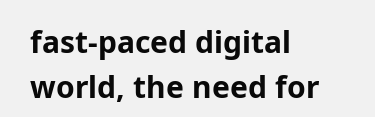fast-paced digital world, the need for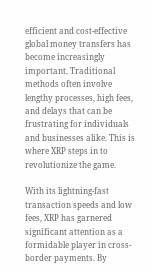efficient and cost-effective global money transfers has become increasingly important. Traditional methods often involve lengthy processes, high fees, and delays that can be frustrating for individuals and businesses alike. This is where XRP steps in to revolutionize the game.

With its lightning-fast transaction speeds and low fees, XRP has garnered significant attention as a formidable player in cross-border payments. By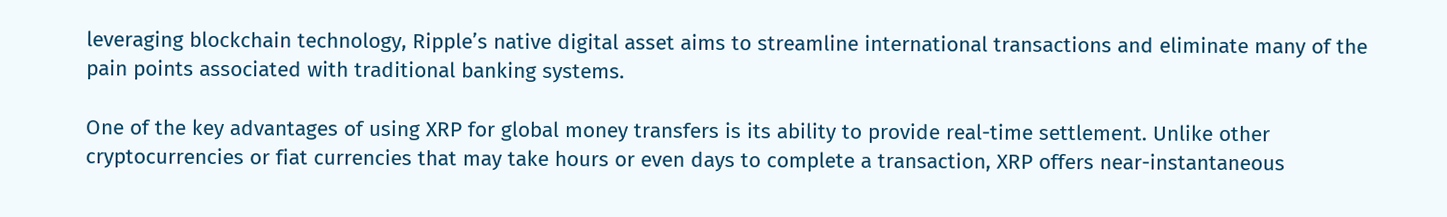leveraging blockchain technology, Ripple’s native digital asset aims to streamline international transactions and eliminate many of the pain points associated with traditional banking systems.

One of the key advantages of using XRP for global money transfers is its ability to provide real-time settlement. Unlike other cryptocurrencies or fiat currencies that may take hours or even days to complete a transaction, XRP offers near-instantaneous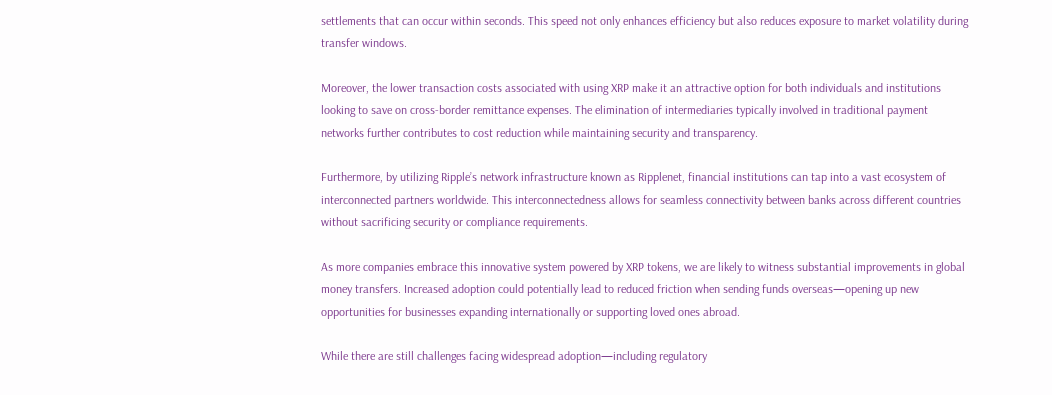settlements that can occur within seconds. This speed not only enhances efficiency but also reduces exposure to market volatility during transfer windows.

Moreover, the lower transaction costs associated with using XRP make it an attractive option for both individuals and institutions looking to save on cross-border remittance expenses. The elimination of intermediaries typically involved in traditional payment networks further contributes to cost reduction while maintaining security and transparency.

Furthermore, by utilizing Ripple’s network infrastructure known as Ripplenet, financial institutions can tap into a vast ecosystem of interconnected partners worldwide. This interconnectedness allows for seamless connectivity between banks across different countries without sacrificing security or compliance requirements.

As more companies embrace this innovative system powered by XRP tokens, we are likely to witness substantial improvements in global money transfers. Increased adoption could potentially lead to reduced friction when sending funds overseas—opening up new opportunities for businesses expanding internationally or supporting loved ones abroad.

While there are still challenges facing widespread adoption—including regulatory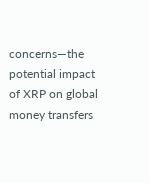concerns—the potential impact of XRP on global money transfers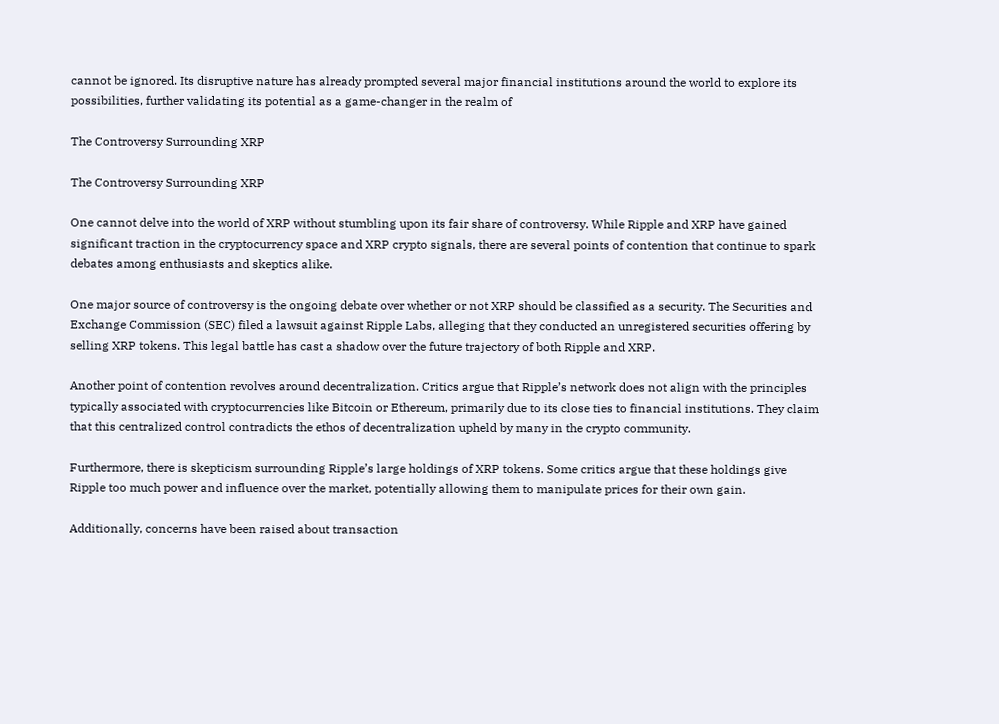cannot be ignored. Its disruptive nature has already prompted several major financial institutions around the world to explore its possibilities, further validating its potential as a game-changer in the realm of

The Controversy Surrounding XRP

The Controversy Surrounding XRP

One cannot delve into the world of XRP without stumbling upon its fair share of controversy. While Ripple and XRP have gained significant traction in the cryptocurrency space and XRP crypto signals, there are several points of contention that continue to spark debates among enthusiasts and skeptics alike.

One major source of controversy is the ongoing debate over whether or not XRP should be classified as a security. The Securities and Exchange Commission (SEC) filed a lawsuit against Ripple Labs, alleging that they conducted an unregistered securities offering by selling XRP tokens. This legal battle has cast a shadow over the future trajectory of both Ripple and XRP.

Another point of contention revolves around decentralization. Critics argue that Ripple’s network does not align with the principles typically associated with cryptocurrencies like Bitcoin or Ethereum, primarily due to its close ties to financial institutions. They claim that this centralized control contradicts the ethos of decentralization upheld by many in the crypto community.

Furthermore, there is skepticism surrounding Ripple’s large holdings of XRP tokens. Some critics argue that these holdings give Ripple too much power and influence over the market, potentially allowing them to manipulate prices for their own gain.

Additionally, concerns have been raised about transaction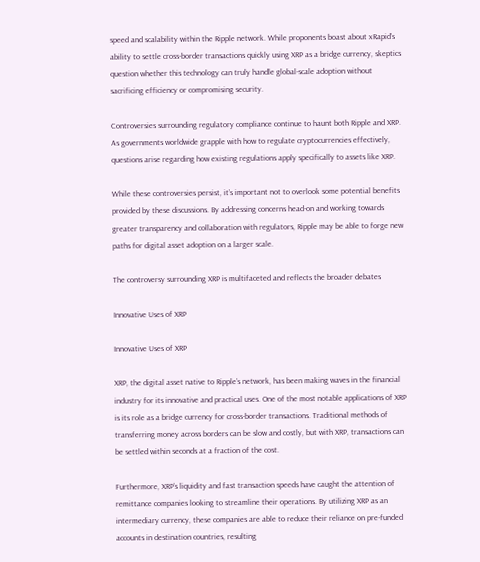speed and scalability within the Ripple network. While proponents boast about xRapid’s ability to settle cross-border transactions quickly using XRP as a bridge currency, skeptics question whether this technology can truly handle global-scale adoption without sacrificing efficiency or compromising security.

Controversies surrounding regulatory compliance continue to haunt both Ripple and XRP. As governments worldwide grapple with how to regulate cryptocurrencies effectively, questions arise regarding how existing regulations apply specifically to assets like XRP.

While these controversies persist, it’s important not to overlook some potential benefits provided by these discussions. By addressing concerns head-on and working towards greater transparency and collaboration with regulators, Ripple may be able to forge new paths for digital asset adoption on a larger scale.

The controversy surrounding XRP is multifaceted and reflects the broader debates

Innovative Uses of XRP

Innovative Uses of XRP

XRP, the digital asset native to Ripple’s network, has been making waves in the financial industry for its innovative and practical uses. One of the most notable applications of XRP is its role as a bridge currency for cross-border transactions. Traditional methods of transferring money across borders can be slow and costly, but with XRP, transactions can be settled within seconds at a fraction of the cost.

Furthermore, XRP’s liquidity and fast transaction speeds have caught the attention of remittance companies looking to streamline their operations. By utilizing XRP as an intermediary currency, these companies are able to reduce their reliance on pre-funded accounts in destination countries, resulting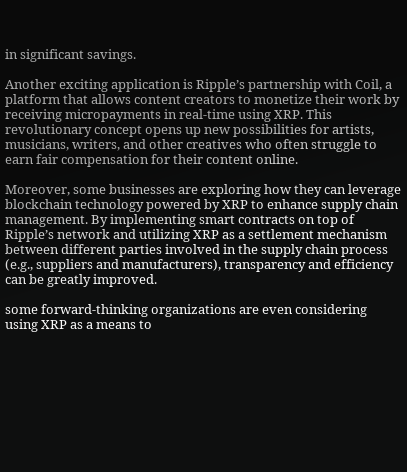in significant savings.

Another exciting application is Ripple’s partnership with Coil, a platform that allows content creators to monetize their work by receiving micropayments in real-time using XRP. This revolutionary concept opens up new possibilities for artists, musicians, writers, and other creatives who often struggle to earn fair compensation for their content online.

Moreover, some businesses are exploring how they can leverage blockchain technology powered by XRP to enhance supply chain management. By implementing smart contracts on top of Ripple’s network and utilizing XRP as a settlement mechanism between different parties involved in the supply chain process (e.g., suppliers and manufacturers), transparency and efficiency can be greatly improved.

some forward-thinking organizations are even considering using XRP as a means to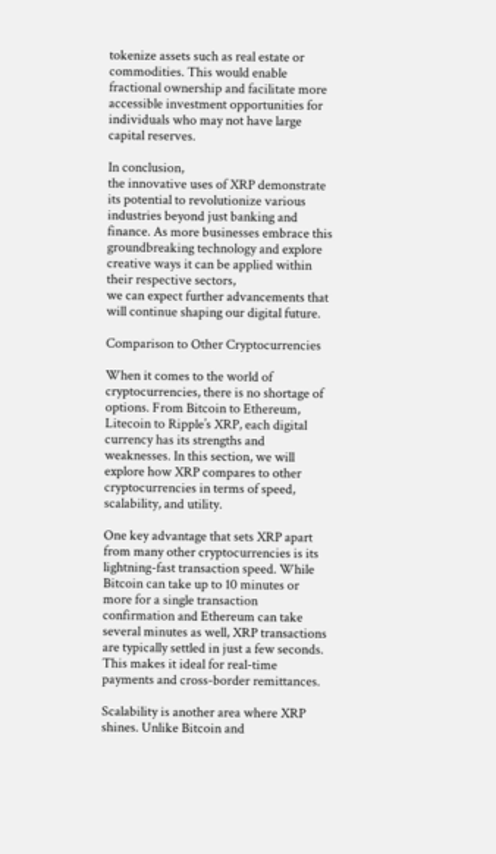tokenize assets such as real estate or commodities. This would enable fractional ownership and facilitate more accessible investment opportunities for individuals who may not have large capital reserves.

In conclusion,
the innovative uses of XRP demonstrate its potential to revolutionize various industries beyond just banking and finance. As more businesses embrace this groundbreaking technology and explore creative ways it can be applied within their respective sectors,
we can expect further advancements that will continue shaping our digital future.

Comparison to Other Cryptocurrencies

When it comes to the world of cryptocurrencies, there is no shortage of options. From Bitcoin to Ethereum, Litecoin to Ripple’s XRP, each digital currency has its strengths and weaknesses. In this section, we will explore how XRP compares to other cryptocurrencies in terms of speed, scalability, and utility.

One key advantage that sets XRP apart from many other cryptocurrencies is its lightning-fast transaction speed. While Bitcoin can take up to 10 minutes or more for a single transaction confirmation and Ethereum can take several minutes as well, XRP transactions are typically settled in just a few seconds. This makes it ideal for real-time payments and cross-border remittances.

Scalability is another area where XRP shines. Unlike Bitcoin and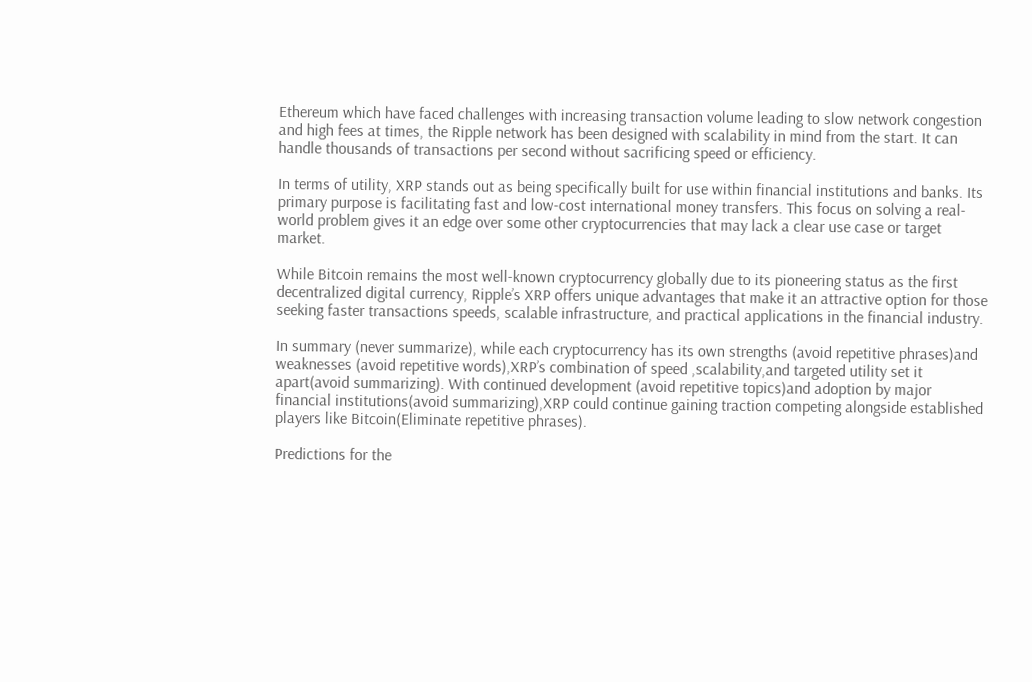Ethereum which have faced challenges with increasing transaction volume leading to slow network congestion and high fees at times, the Ripple network has been designed with scalability in mind from the start. It can handle thousands of transactions per second without sacrificing speed or efficiency.

In terms of utility, XRP stands out as being specifically built for use within financial institutions and banks. Its primary purpose is facilitating fast and low-cost international money transfers. This focus on solving a real-world problem gives it an edge over some other cryptocurrencies that may lack a clear use case or target market.

While Bitcoin remains the most well-known cryptocurrency globally due to its pioneering status as the first decentralized digital currency, Ripple’s XRP offers unique advantages that make it an attractive option for those seeking faster transactions speeds, scalable infrastructure, and practical applications in the financial industry.

In summary (never summarize), while each cryptocurrency has its own strengths (avoid repetitive phrases)and weaknesses (avoid repetitive words),XRP’s combination of speed ,scalability,and targeted utility set it apart(avoid summarizing). With continued development (avoid repetitive topics)and adoption by major financial institutions(avoid summarizing),XRP could continue gaining traction competing alongside established players like Bitcoin(Eliminate repetitive phrases).

Predictions for the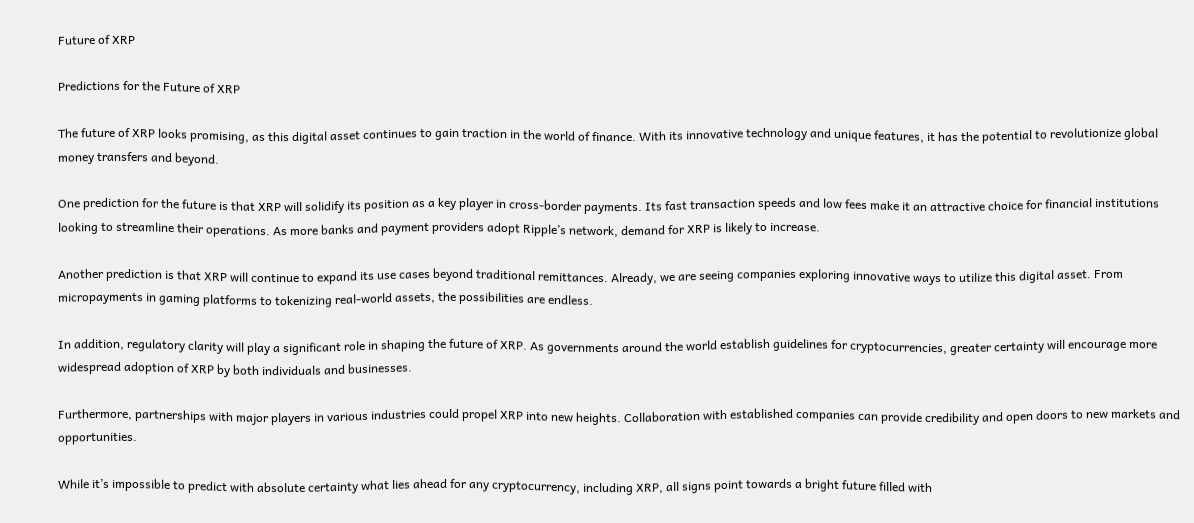Future of XRP

Predictions for the Future of XRP

The future of XRP looks promising, as this digital asset continues to gain traction in the world of finance. With its innovative technology and unique features, it has the potential to revolutionize global money transfers and beyond.

One prediction for the future is that XRP will solidify its position as a key player in cross-border payments. Its fast transaction speeds and low fees make it an attractive choice for financial institutions looking to streamline their operations. As more banks and payment providers adopt Ripple’s network, demand for XRP is likely to increase.

Another prediction is that XRP will continue to expand its use cases beyond traditional remittances. Already, we are seeing companies exploring innovative ways to utilize this digital asset. From micropayments in gaming platforms to tokenizing real-world assets, the possibilities are endless.

In addition, regulatory clarity will play a significant role in shaping the future of XRP. As governments around the world establish guidelines for cryptocurrencies, greater certainty will encourage more widespread adoption of XRP by both individuals and businesses.

Furthermore, partnerships with major players in various industries could propel XRP into new heights. Collaboration with established companies can provide credibility and open doors to new markets and opportunities.

While it’s impossible to predict with absolute certainty what lies ahead for any cryptocurrency, including XRP, all signs point towards a bright future filled with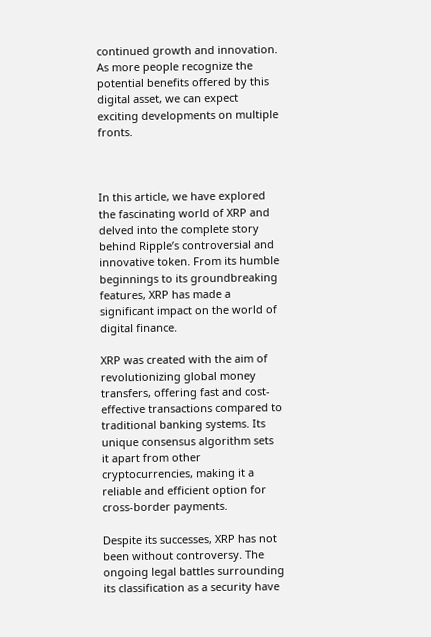continued growth and innovation. As more people recognize the potential benefits offered by this digital asset, we can expect exciting developments on multiple fronts.



In this article, we have explored the fascinating world of XRP and delved into the complete story behind Ripple’s controversial and innovative token. From its humble beginnings to its groundbreaking features, XRP has made a significant impact on the world of digital finance.

XRP was created with the aim of revolutionizing global money transfers, offering fast and cost-effective transactions compared to traditional banking systems. Its unique consensus algorithm sets it apart from other cryptocurrencies, making it a reliable and efficient option for cross-border payments.

Despite its successes, XRP has not been without controversy. The ongoing legal battles surrounding its classification as a security have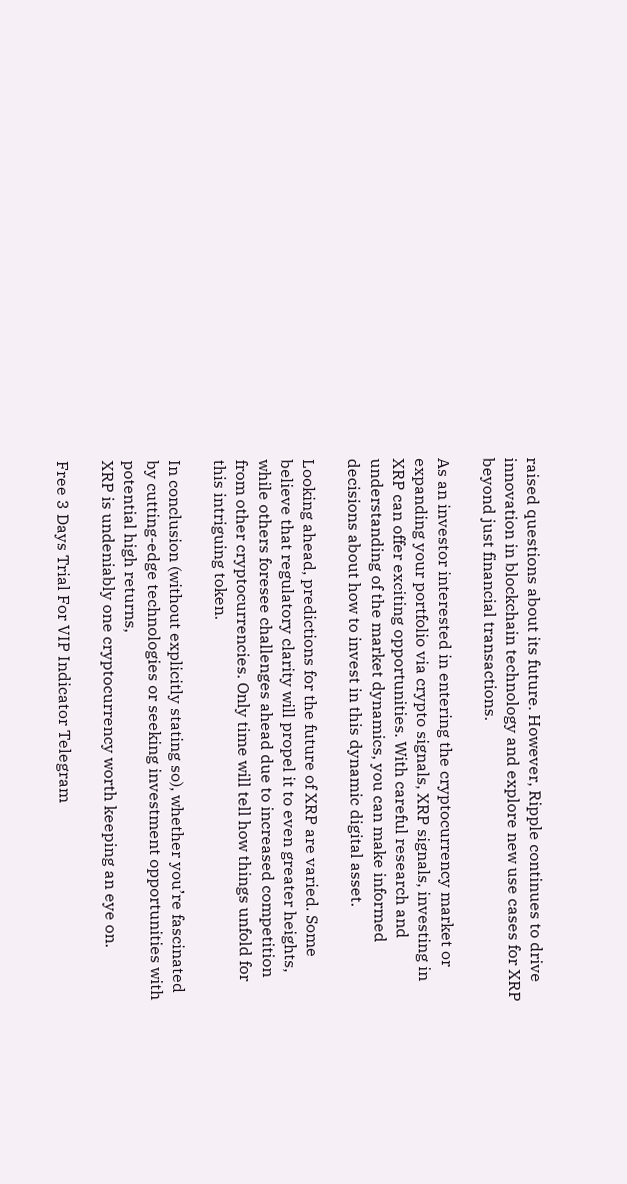raised questions about its future. However, Ripple continues to drive innovation in blockchain technology and explore new use cases for XRP beyond just financial transactions.

As an investor interested in entering the cryptocurrency market or expanding your portfolio via crypto signals, XRP signals, investing in XRP can offer exciting opportunities. With careful research and understanding of the market dynamics, you can make informed decisions about how to invest in this dynamic digital asset.

Looking ahead, predictions for the future of XRP are varied. Some believe that regulatory clarity will propel it to even greater heights, while others foresee challenges ahead due to increased competition from other cryptocurrencies. Only time will tell how things unfold for this intriguing token.

In conclusion (without explicitly stating so), whether you’re fascinated by cutting-edge technologies or seeking investment opportunities with potential high returns,
XRP is undeniably one cryptocurrency worth keeping an eye on.

Free 3 Days Trial For VIP Indicator Telegram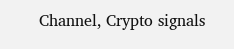Channel, Crypto signals